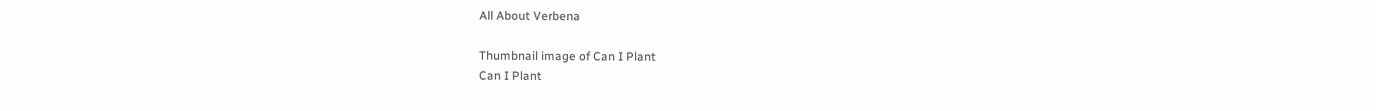All About Verbena

Thumbnail image of Can I Plant
Can I Plant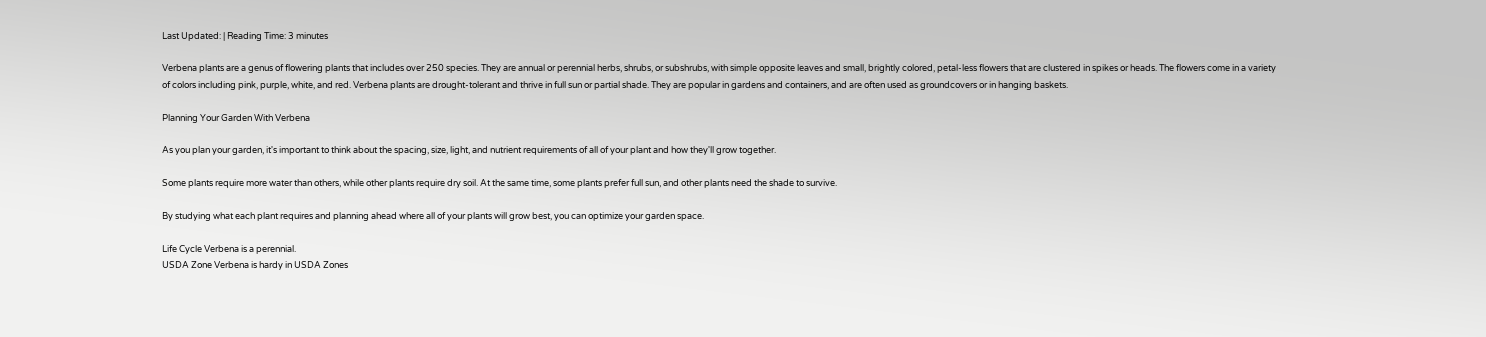Last Updated: | Reading Time: 3 minutes

Verbena plants are a genus of flowering plants that includes over 250 species. They are annual or perennial herbs, shrubs, or subshrubs, with simple opposite leaves and small, brightly colored, petal-less flowers that are clustered in spikes or heads. The flowers come in a variety of colors including pink, purple, white, and red. Verbena plants are drought-tolerant and thrive in full sun or partial shade. They are popular in gardens and containers, and are often used as groundcovers or in hanging baskets.

Planning Your Garden With Verbena

As you plan your garden, it's important to think about the spacing, size, light, and nutrient requirements of all of your plant and how they'll grow together.

Some plants require more water than others, while other plants require dry soil. At the same time, some plants prefer full sun, and other plants need the shade to survive.

By studying what each plant requires and planning ahead where all of your plants will grow best, you can optimize your garden space.

Life Cycle Verbena is a perennial.
USDA Zone Verbena is hardy in USDA Zones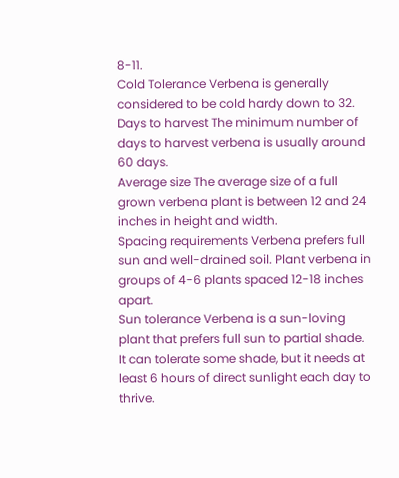8-11.
Cold Tolerance Verbena is generally considered to be cold hardy down to 32.
Days to harvest The minimum number of days to harvest verbena is usually around 60 days.
Average size The average size of a full grown verbena plant is between 12 and 24 inches in height and width.
Spacing requirements Verbena prefers full sun and well-drained soil. Plant verbena in groups of 4-6 plants spaced 12-18 inches apart.
Sun tolerance Verbena is a sun-loving plant that prefers full sun to partial shade. It can tolerate some shade, but it needs at least 6 hours of direct sunlight each day to thrive.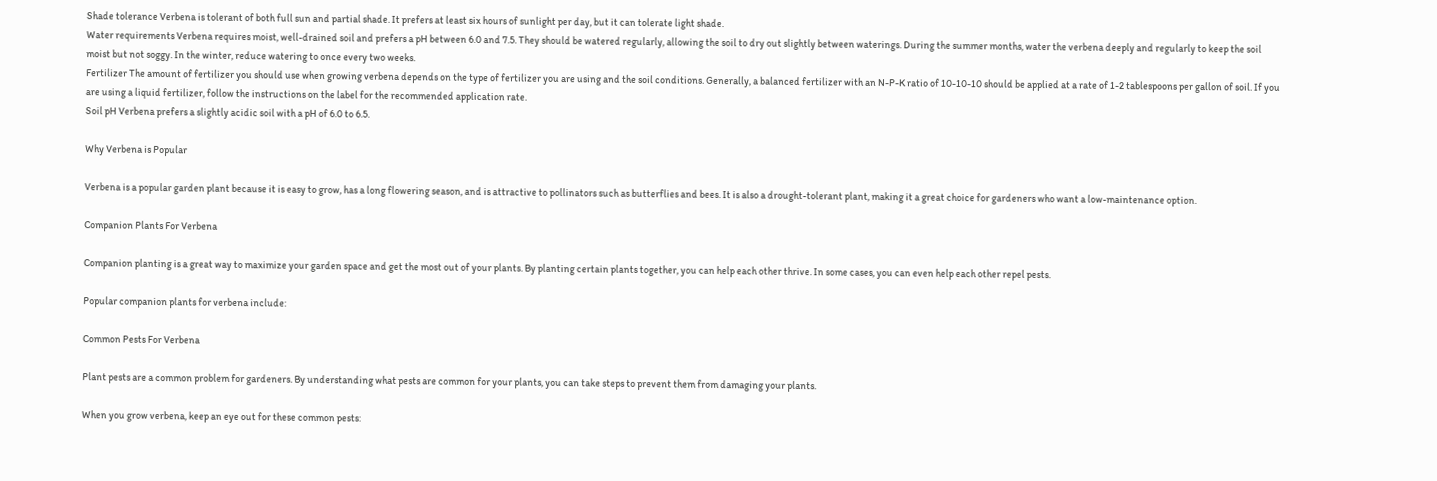Shade tolerance Verbena is tolerant of both full sun and partial shade. It prefers at least six hours of sunlight per day, but it can tolerate light shade.
Water requirements Verbena requires moist, well-drained soil and prefers a pH between 6.0 and 7.5. They should be watered regularly, allowing the soil to dry out slightly between waterings. During the summer months, water the verbena deeply and regularly to keep the soil moist but not soggy. In the winter, reduce watering to once every two weeks.
Fertilizer The amount of fertilizer you should use when growing verbena depends on the type of fertilizer you are using and the soil conditions. Generally, a balanced fertilizer with an N-P-K ratio of 10-10-10 should be applied at a rate of 1-2 tablespoons per gallon of soil. If you are using a liquid fertilizer, follow the instructions on the label for the recommended application rate.
Soil pH Verbena prefers a slightly acidic soil with a pH of 6.0 to 6.5.

Why Verbena is Popular

Verbena is a popular garden plant because it is easy to grow, has a long flowering season, and is attractive to pollinators such as butterflies and bees. It is also a drought-tolerant plant, making it a great choice for gardeners who want a low-maintenance option.

Companion Plants For Verbena

Companion planting is a great way to maximize your garden space and get the most out of your plants. By planting certain plants together, you can help each other thrive. In some cases, you can even help each other repel pests.

Popular companion plants for verbena include:

Common Pests For Verbena

Plant pests are a common problem for gardeners. By understanding what pests are common for your plants, you can take steps to prevent them from damaging your plants.

When you grow verbena, keep an eye out for these common pests: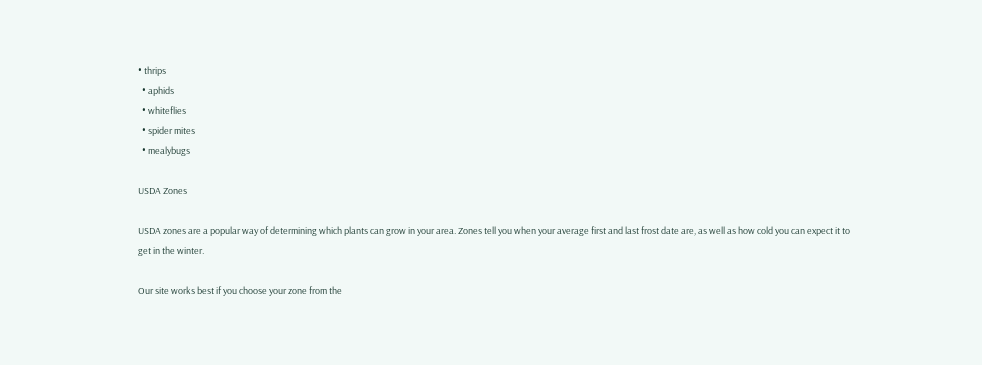• thrips
  • aphids
  • whiteflies
  • spider mites
  • mealybugs

USDA Zones

USDA zones are a popular way of determining which plants can grow in your area. Zones tell you when your average first and last frost date are, as well as how cold you can expect it to get in the winter.

Our site works best if you choose your zone from the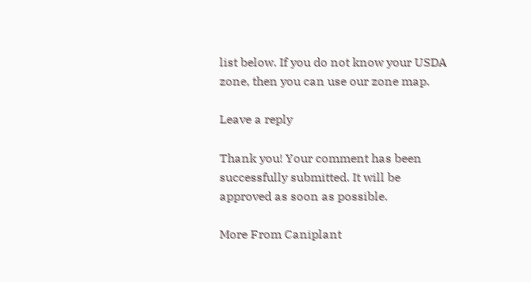list below. If you do not know your USDA zone, then you can use our zone map.

Leave a reply

Thank you! Your comment has been successfully submitted. It will be approved as soon as possible.

More From Caniplant